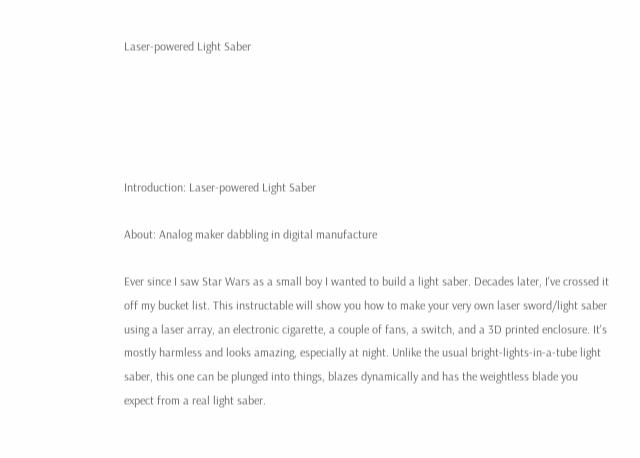Laser-powered Light Saber





Introduction: Laser-powered Light Saber

About: Analog maker dabbling in digital manufacture

Ever since I saw Star Wars as a small boy I wanted to build a light saber. Decades later, I've crossed it off my bucket list. This instructable will show you how to make your very own laser sword/light saber using a laser array, an electronic cigarette, a couple of fans, a switch, and a 3D printed enclosure. It's mostly harmless and looks amazing, especially at night. Unlike the usual bright-lights-in-a-tube light saber, this one can be plunged into things, blazes dynamically and has the weightless blade you expect from a real light saber.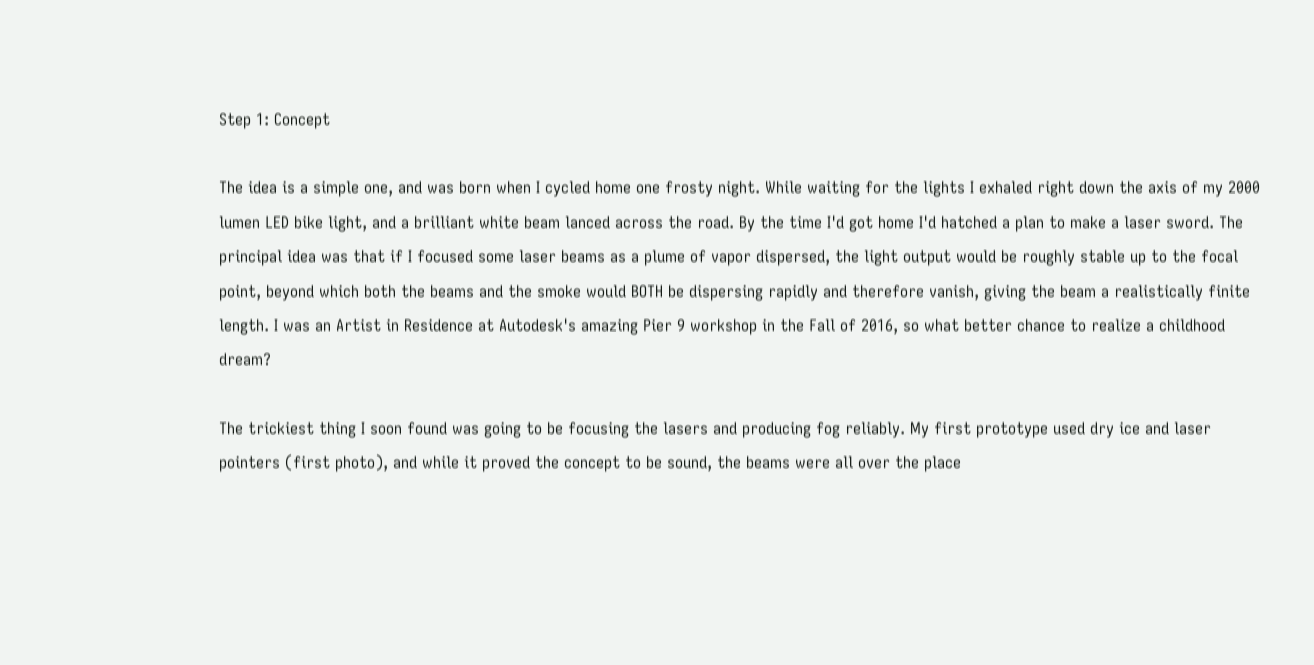Step 1: Concept

The idea is a simple one, and was born when I cycled home one frosty night. While waiting for the lights I exhaled right down the axis of my 2000 lumen LED bike light, and a brilliant white beam lanced across the road. By the time I'd got home I'd hatched a plan to make a laser sword. The principal idea was that if I focused some laser beams as a plume of vapor dispersed, the light output would be roughly stable up to the focal point, beyond which both the beams and the smoke would BOTH be dispersing rapidly and therefore vanish, giving the beam a realistically finite length. I was an Artist in Residence at Autodesk's amazing Pier 9 workshop in the Fall of 2016, so what better chance to realize a childhood dream?

The trickiest thing I soon found was going to be focusing the lasers and producing fog reliably. My first prototype used dry ice and laser pointers (first photo), and while it proved the concept to be sound, the beams were all over the place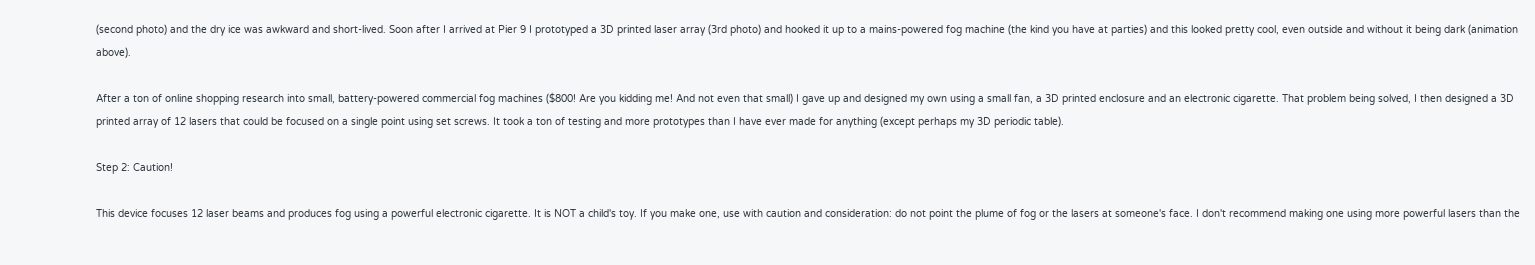(second photo) and the dry ice was awkward and short-lived. Soon after I arrived at Pier 9 I prototyped a 3D printed laser array (3rd photo) and hooked it up to a mains-powered fog machine (the kind you have at parties) and this looked pretty cool, even outside and without it being dark (animation above).

After a ton of online shopping research into small, battery-powered commercial fog machines ($800! Are you kidding me! And not even that small) I gave up and designed my own using a small fan, a 3D printed enclosure and an electronic cigarette. That problem being solved, I then designed a 3D printed array of 12 lasers that could be focused on a single point using set screws. It took a ton of testing and more prototypes than I have ever made for anything (except perhaps my 3D periodic table).

Step 2: Caution!

This device focuses 12 laser beams and produces fog using a powerful electronic cigarette. It is NOT a child's toy. If you make one, use with caution and consideration: do not point the plume of fog or the lasers at someone's face. I don't recommend making one using more powerful lasers than the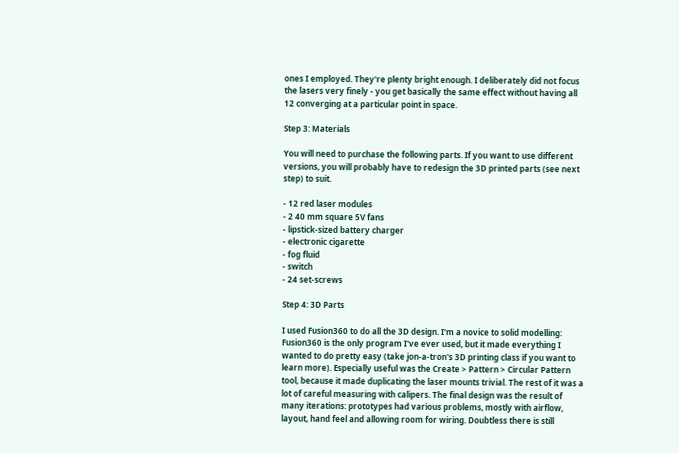ones I employed. They're plenty bright enough. I deliberately did not focus the lasers very finely - you get basically the same effect without having all 12 converging at a particular point in space.

Step 3: Materials

You will need to purchase the following parts. If you want to use different versions, you will probably have to redesign the 3D printed parts (see next step) to suit.

- 12 red laser modules
- 2 40 mm square 5V fans
- lipstick-sized battery charger
- electronic cigarette
- fog fluid
- switch
- 24 set-screws

Step 4: 3D Parts

I used Fusion360 to do all the 3D design. I'm a novice to solid modelling: Fusion360 is the only program I've ever used, but it made everything I wanted to do pretty easy (take jon-a-tron's 3D printing class if you want to learn more). Especially useful was the Create > Pattern > Circular Pattern tool, because it made duplicating the laser mounts trivial. The rest of it was a lot of careful measuring with calipers. The final design was the result of many iterations: prototypes had various problems, mostly with airflow, layout, hand feel and allowing room for wiring. Doubtless there is still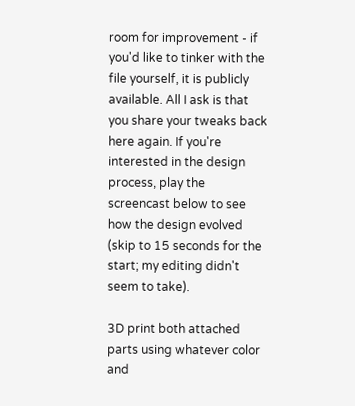room for improvement - if you'd like to tinker with the file yourself, it is publicly available. All I ask is that you share your tweaks back here again. If you're interested in the design process, play the screencast below to see how the design evolved (skip to 15 seconds for the start; my editing didn't seem to take).

3D print both attached parts using whatever color and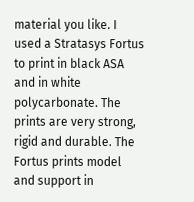material you like. I used a Stratasys Fortus to print in black ASA and in white polycarbonate. The prints are very strong, rigid and durable. The Fortus prints model and support in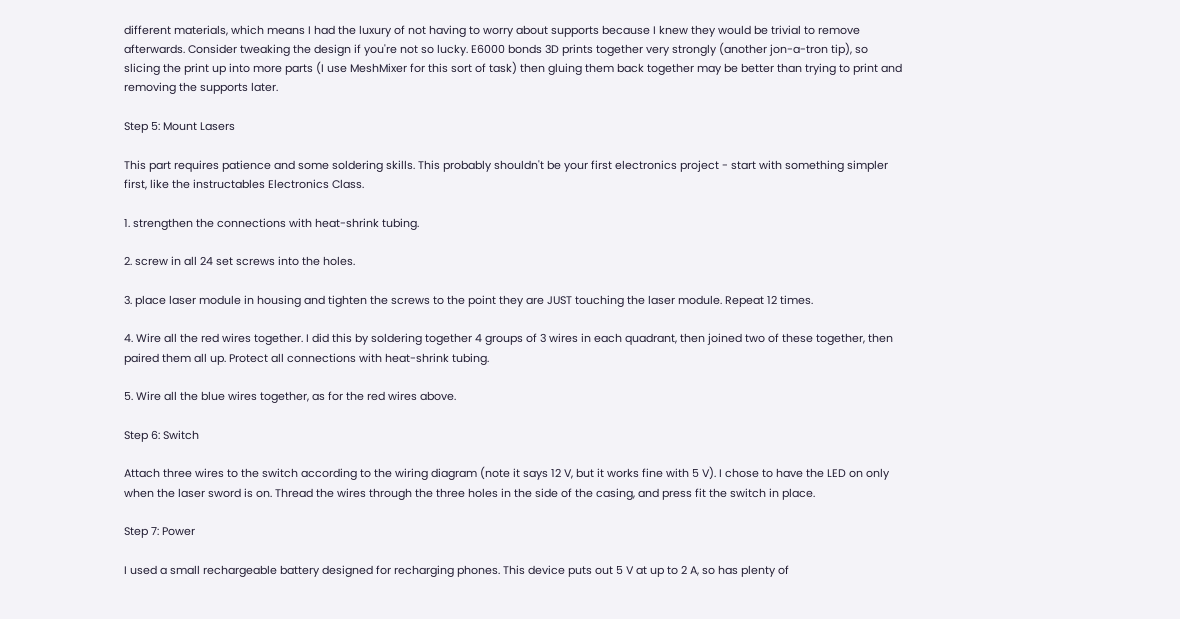different materials, which means I had the luxury of not having to worry about supports because I knew they would be trivial to remove afterwards. Consider tweaking the design if you're not so lucky. E6000 bonds 3D prints together very strongly (another jon-a-tron tip), so slicing the print up into more parts (I use MeshMixer for this sort of task) then gluing them back together may be better than trying to print and removing the supports later.

Step 5: Mount Lasers

This part requires patience and some soldering skills. This probably shouldn't be your first electronics project - start with something simpler first, like the instructables Electronics Class.

1. strengthen the connections with heat-shrink tubing.

2. screw in all 24 set screws into the holes.

3. place laser module in housing and tighten the screws to the point they are JUST touching the laser module. Repeat 12 times.

4. Wire all the red wires together. I did this by soldering together 4 groups of 3 wires in each quadrant, then joined two of these together, then paired them all up. Protect all connections with heat-shrink tubing.

5. Wire all the blue wires together, as for the red wires above.

Step 6: Switch

Attach three wires to the switch according to the wiring diagram (note it says 12 V, but it works fine with 5 V). I chose to have the LED on only when the laser sword is on. Thread the wires through the three holes in the side of the casing, and press fit the switch in place.

Step 7: Power

I used a small rechargeable battery designed for recharging phones. This device puts out 5 V at up to 2 A, so has plenty of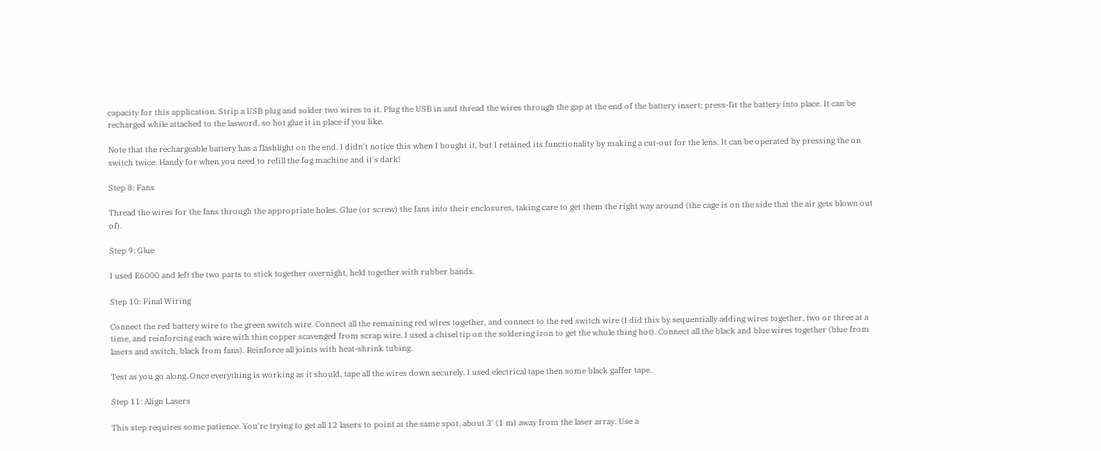capacity for this application. Strip a USB plug and solder two wires to it. Plug the USB in and thread the wires through the gap at the end of the battery insert; press-fit the battery into place. It can be recharged while attached to the lasword, so hot glue it in place if you like.

Note that the rechargeable battery has a flashlight on the end. I didn't notice this when I bought it, but I retained its functionality by making a cut-out for the lens. It can be operated by pressing the on switch twice. Handy for when you need to refill the fog machine and it's dark!

Step 8: Fans

Thread the wires for the fans through the appropriate holes. Glue (or screw) the fans into their enclosures, taking care to get them the right way around (the cage is on the side that the air gets blown out of).

Step 9: Glue

I used E6000 and left the two parts to stick together overnight, held together with rubber bands.

Step 10: Final Wiring

Connect the red battery wire to the green switch wire. Connect all the remaining red wires together, and connect to the red switch wire (I did this by sequentially adding wires together, two or three at a time, and reinforcing each wire with thin copper scavenged from scrap wire. I used a chisel tip on the soldering iron to get the whole thing hot). Connect all the black and blue wires together (blue from lasers and switch, black from fans). Reinforce all joints with heat-shrink tubing.

Test as you go along. Once everything is working as it should, tape all the wires down securely. I used electrical tape then some black gaffer tape.

Step 11: Align Lasers

This step requires some patience. You're trying to get all 12 lasers to point at the same spot, about 3' (1 m) away from the laser array. Use a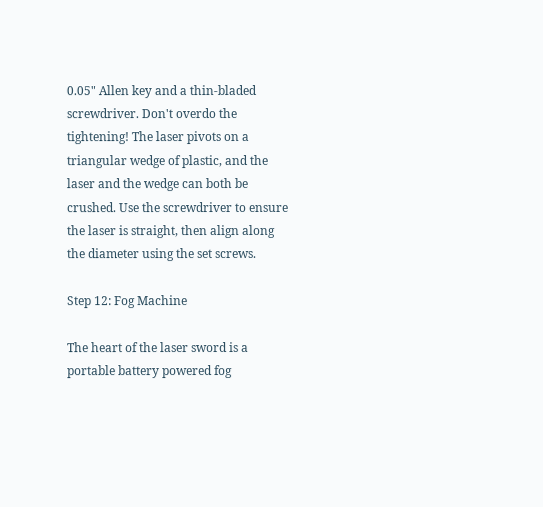0.05" Allen key and a thin-bladed screwdriver. Don't overdo the tightening! The laser pivots on a triangular wedge of plastic, and the laser and the wedge can both be crushed. Use the screwdriver to ensure the laser is straight, then align along the diameter using the set screws.

Step 12: Fog Machine

The heart of the laser sword is a portable battery powered fog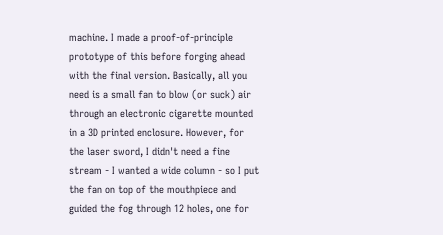machine. I made a proof-of-principle prototype of this before forging ahead with the final version. Basically, all you need is a small fan to blow (or suck) air through an electronic cigarette mounted in a 3D printed enclosure. However, for the laser sword, I didn't need a fine stream - I wanted a wide column - so I put the fan on top of the mouthpiece and guided the fog through 12 holes, one for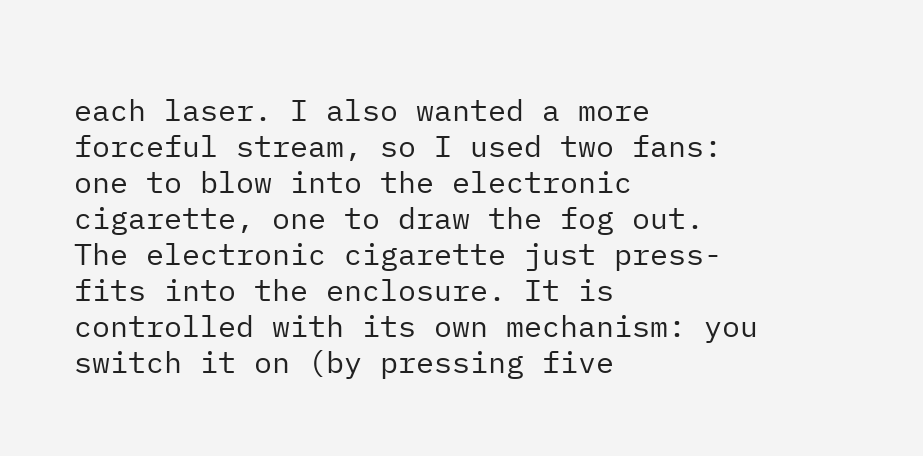each laser. I also wanted a more forceful stream, so I used two fans: one to blow into the electronic cigarette, one to draw the fog out. The electronic cigarette just press-fits into the enclosure. It is controlled with its own mechanism: you switch it on (by pressing five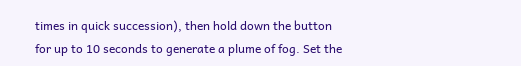times in quick succession), then hold down the button for up to 10 seconds to generate a plume of fog. Set the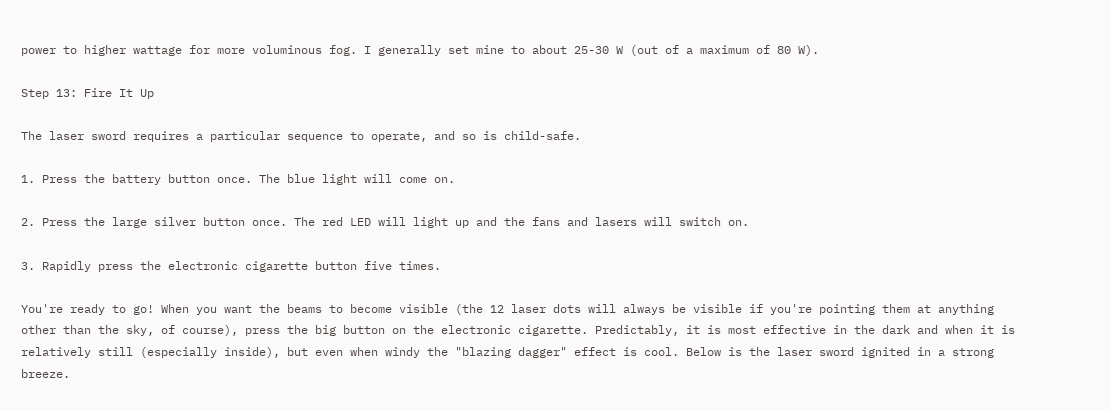power to higher wattage for more voluminous fog. I generally set mine to about 25-30 W (out of a maximum of 80 W).

Step 13: Fire It Up

The laser sword requires a particular sequence to operate, and so is child-safe.

1. Press the battery button once. The blue light will come on.

2. Press the large silver button once. The red LED will light up and the fans and lasers will switch on.

3. Rapidly press the electronic cigarette button five times.

You're ready to go! When you want the beams to become visible (the 12 laser dots will always be visible if you're pointing them at anything other than the sky, of course), press the big button on the electronic cigarette. Predictably, it is most effective in the dark and when it is relatively still (especially inside), but even when windy the "blazing dagger" effect is cool. Below is the laser sword ignited in a strong breeze.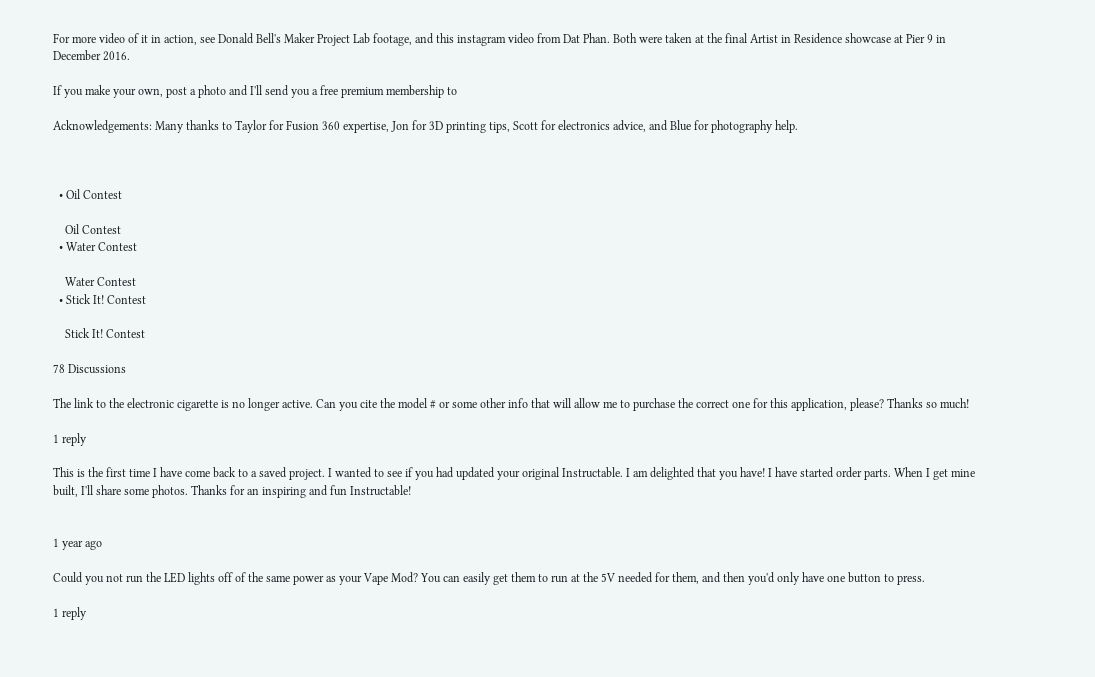For more video of it in action, see Donald Bell's Maker Project Lab footage, and this instagram video from Dat Phan. Both were taken at the final Artist in Residence showcase at Pier 9 in December 2016.

If you make your own, post a photo and I'll send you a free premium membership to

Acknowledgements: Many thanks to Taylor for Fusion 360 expertise, Jon for 3D printing tips, Scott for electronics advice, and Blue for photography help.



  • Oil Contest

    Oil Contest
  • Water Contest

    Water Contest
  • Stick It! Contest

    Stick It! Contest

78 Discussions

The link to the electronic cigarette is no longer active. Can you cite the model # or some other info that will allow me to purchase the correct one for this application, please? Thanks so much!

1 reply

This is the first time I have come back to a saved project. I wanted to see if you had updated your original Instructable. I am delighted that you have! I have started order parts. When I get mine built, I'll share some photos. Thanks for an inspiring and fun Instructable!


1 year ago

Could you not run the LED lights off of the same power as your Vape Mod? You can easily get them to run at the 5V needed for them, and then you'd only have one button to press.

1 reply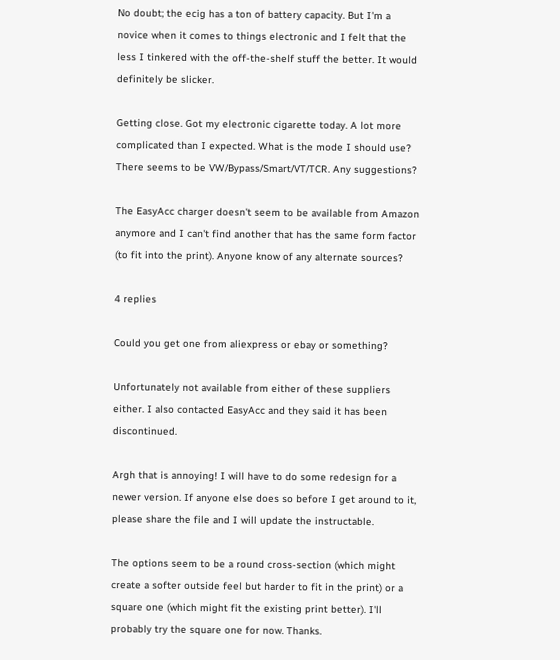No doubt; the ecig has a ton of battery capacity. But I'm a novice when it comes to things electronic and I felt that the less I tinkered with the off-the-shelf stuff the better. It would definitely be slicker.

Getting close. Got my electronic cigarette today. A lot more complicated than I expected. What is the mode I should use? There seems to be VW/Bypass/Smart/VT/TCR. Any suggestions?

The EasyAcc charger doesn't seem to be available from Amazon anymore and I can't find another that has the same form factor (to fit into the print). Anyone know of any alternate sources?

4 replies

Could you get one from aliexpress or ebay or something?

Unfortunately not available from either of these suppliers either. I also contacted EasyAcc and they said it has been discontinued.

Argh that is annoying! I will have to do some redesign for a newer version. If anyone else does so before I get around to it, please share the file and I will update the instructable.

The options seem to be a round cross-section (which might create a softer outside feel but harder to fit in the print) or a square one (which might fit the existing print better). I'll probably try the square one for now. Thanks.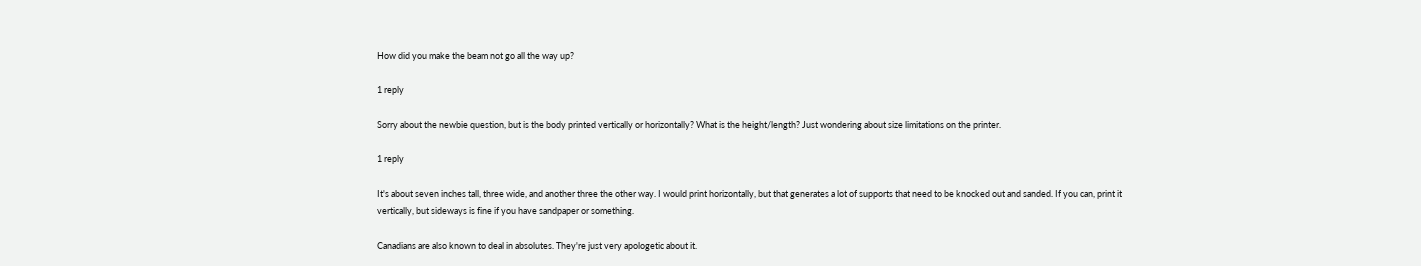How did you make the beam not go all the way up?

1 reply

Sorry about the newbie question, but is the body printed vertically or horizontally? What is the height/length? Just wondering about size limitations on the printer.

1 reply

It's about seven inches tall, three wide, and another three the other way. I would print horizontally, but that generates a lot of supports that need to be knocked out and sanded. If you can, print it vertically, but sideways is fine if you have sandpaper or something.

Canadians are also known to deal in absolutes. They're just very apologetic about it.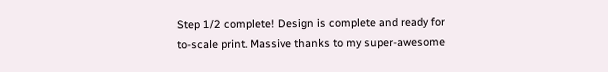Step 1/2 complete! Design is complete and ready for to-scale print. Massive thanks to my super-awesome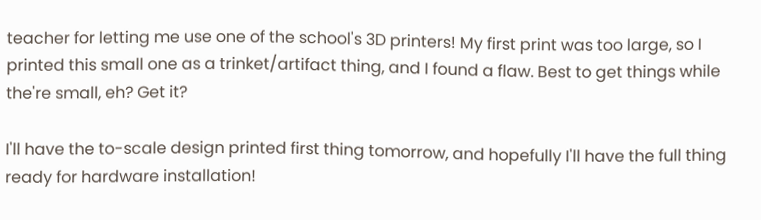teacher for letting me use one of the school's 3D printers! My first print was too large, so I printed this small one as a trinket/artifact thing, and I found a flaw. Best to get things while the're small, eh? Get it?

I'll have the to-scale design printed first thing tomorrow, and hopefully I'll have the full thing ready for hardware installation!